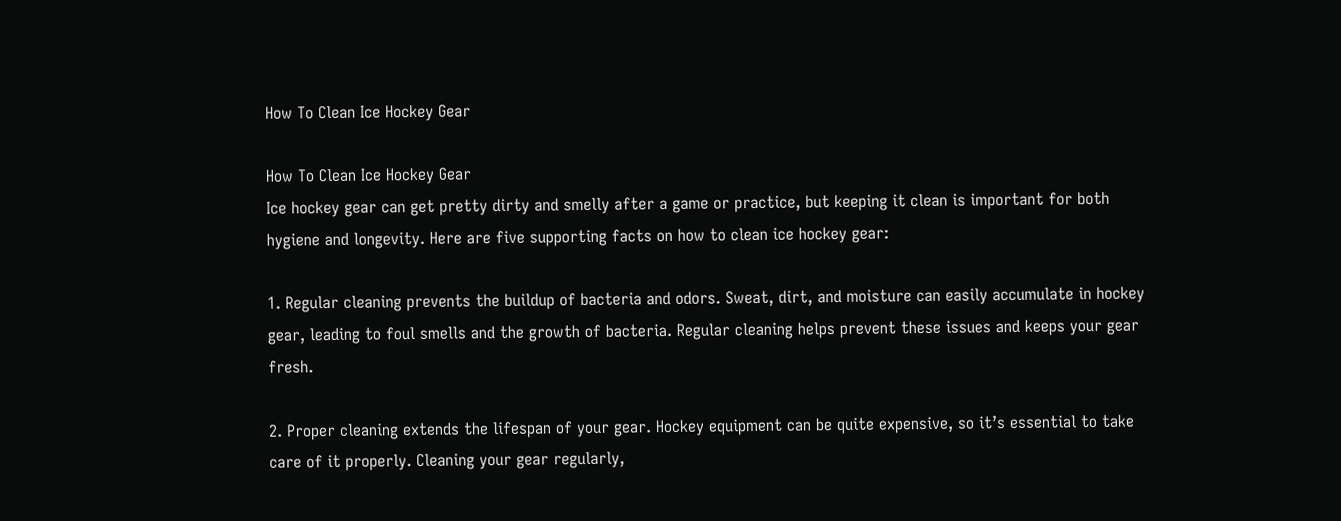How To Clean Ice Hockey Gear

How To Clean Ice Hockey Gear
Ice hockey gear can get pretty dirty and smelly after a game or practice, but keeping it clean is important for both hygiene and longevity. Here are five supporting facts on how to clean ice hockey gear:

1. Regular cleaning prevents the buildup of bacteria and odors. Sweat, dirt, and moisture can easily accumulate in hockey gear, leading to foul smells and the growth of bacteria. Regular cleaning helps prevent these issues and keeps your gear fresh.

2. Proper cleaning extends the lifespan of your gear. Hockey equipment can be quite expensive, so it’s essential to take care of it properly. Cleaning your gear regularly,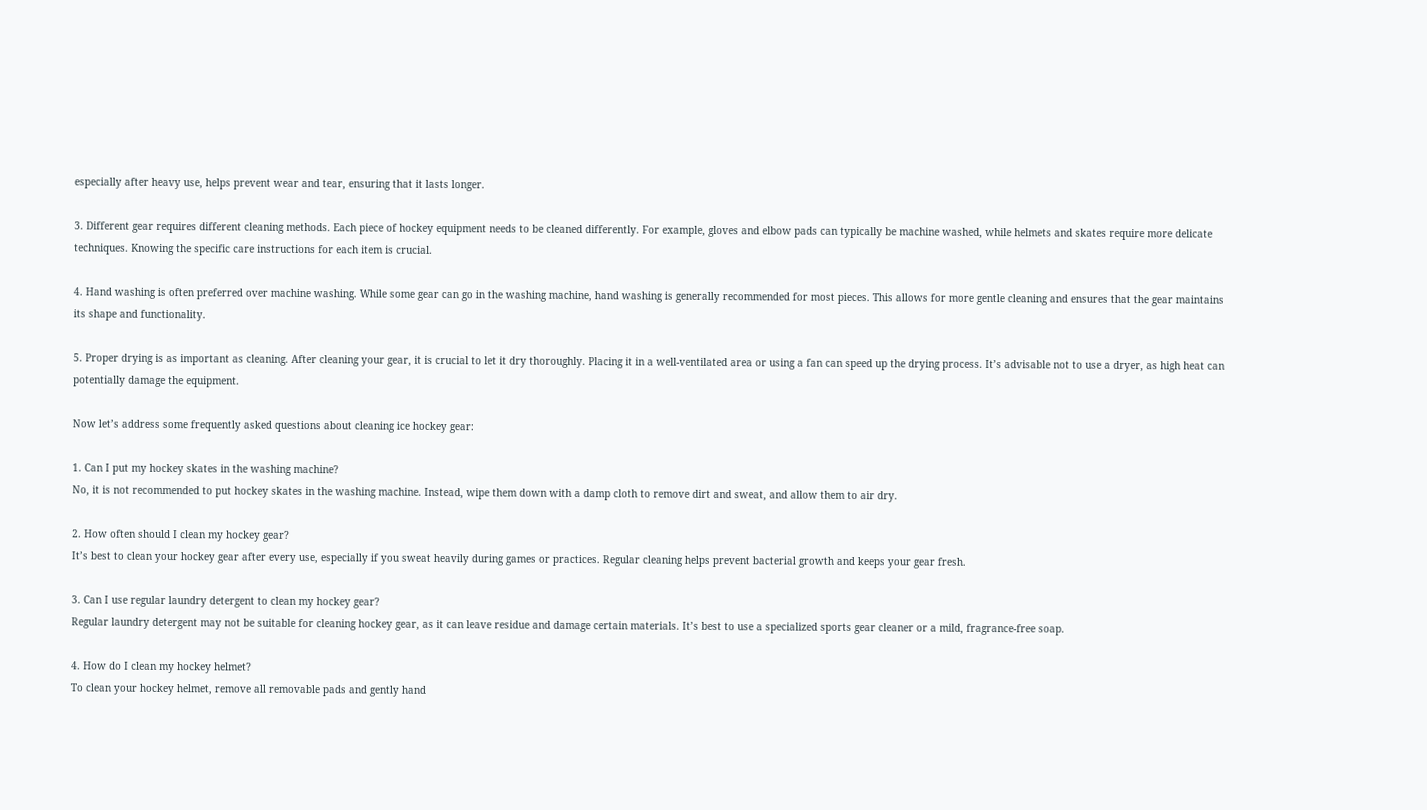especially after heavy use, helps prevent wear and tear, ensuring that it lasts longer.

3. Different gear requires different cleaning methods. Each piece of hockey equipment needs to be cleaned differently. For example, gloves and elbow pads can typically be machine washed, while helmets and skates require more delicate techniques. Knowing the specific care instructions for each item is crucial.

4. Hand washing is often preferred over machine washing. While some gear can go in the washing machine, hand washing is generally recommended for most pieces. This allows for more gentle cleaning and ensures that the gear maintains its shape and functionality.

5. Proper drying is as important as cleaning. After cleaning your gear, it is crucial to let it dry thoroughly. Placing it in a well-ventilated area or using a fan can speed up the drying process. It’s advisable not to use a dryer, as high heat can potentially damage the equipment.

Now let’s address some frequently asked questions about cleaning ice hockey gear:

1. Can I put my hockey skates in the washing machine?
No, it is not recommended to put hockey skates in the washing machine. Instead, wipe them down with a damp cloth to remove dirt and sweat, and allow them to air dry.

2. How often should I clean my hockey gear?
It’s best to clean your hockey gear after every use, especially if you sweat heavily during games or practices. Regular cleaning helps prevent bacterial growth and keeps your gear fresh.

3. Can I use regular laundry detergent to clean my hockey gear?
Regular laundry detergent may not be suitable for cleaning hockey gear, as it can leave residue and damage certain materials. It’s best to use a specialized sports gear cleaner or a mild, fragrance-free soap.

4. How do I clean my hockey helmet?
To clean your hockey helmet, remove all removable pads and gently hand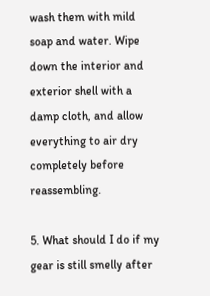wash them with mild soap and water. Wipe down the interior and exterior shell with a damp cloth, and allow everything to air dry completely before reassembling.

5. What should I do if my gear is still smelly after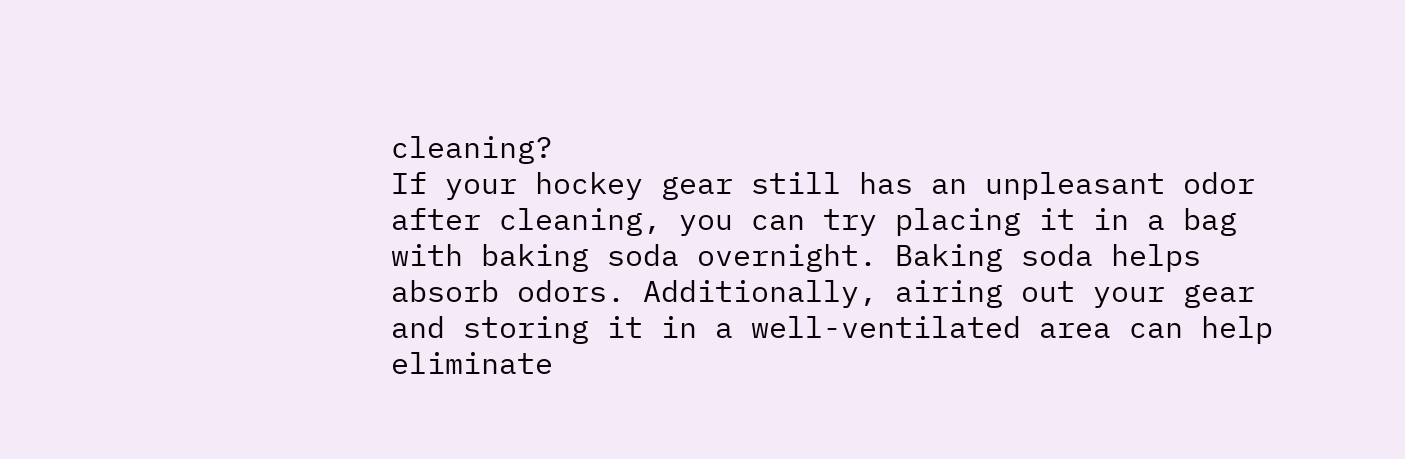cleaning?
If your hockey gear still has an unpleasant odor after cleaning, you can try placing it in a bag with baking soda overnight. Baking soda helps absorb odors. Additionally, airing out your gear and storing it in a well-ventilated area can help eliminate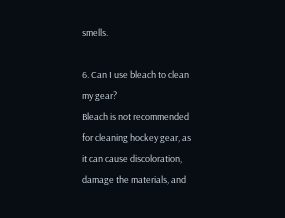smells.

6. Can I use bleach to clean my gear?
Bleach is not recommended for cleaning hockey gear, as it can cause discoloration, damage the materials, and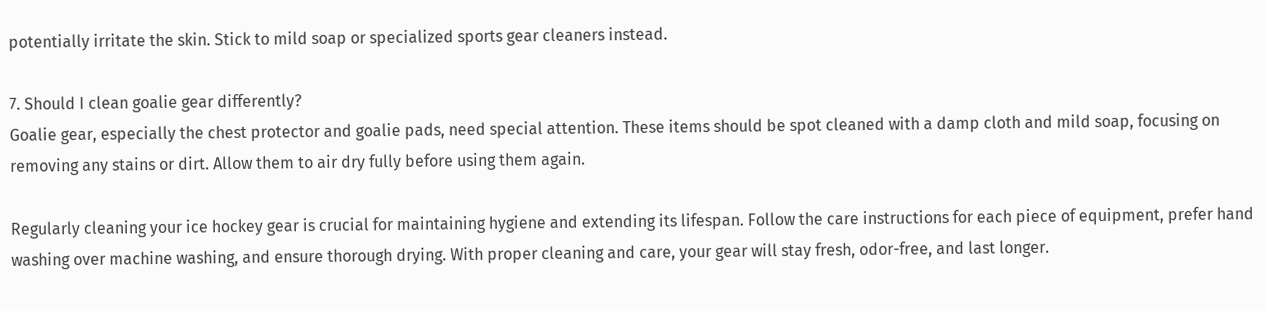potentially irritate the skin. Stick to mild soap or specialized sports gear cleaners instead.

7. Should I clean goalie gear differently?
Goalie gear, especially the chest protector and goalie pads, need special attention. These items should be spot cleaned with a damp cloth and mild soap, focusing on removing any stains or dirt. Allow them to air dry fully before using them again.

Regularly cleaning your ice hockey gear is crucial for maintaining hygiene and extending its lifespan. Follow the care instructions for each piece of equipment, prefer hand washing over machine washing, and ensure thorough drying. With proper cleaning and care, your gear will stay fresh, odor-free, and last longer.